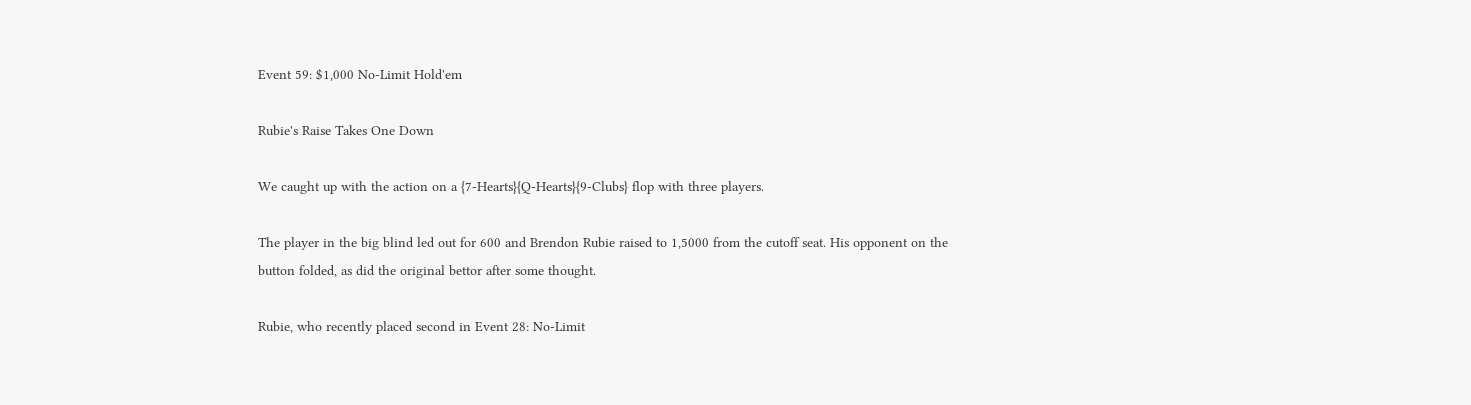Event 59: $1,000 No-Limit Hold'em

Rubie's Raise Takes One Down

We caught up with the action on a {7-Hearts}{Q-Hearts}{9-Clubs} flop with three players.

The player in the big blind led out for 600 and Brendon Rubie raised to 1,5000 from the cutoff seat. His opponent on the button folded, as did the original bettor after some thought.

Rubie, who recently placed second in Event 28: No-Limit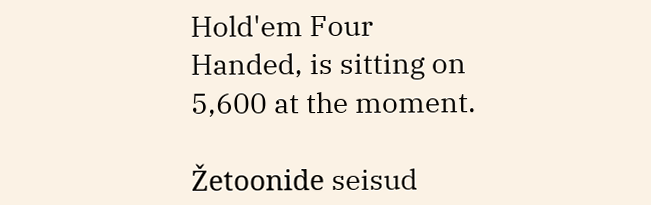Hold'em Four Handed, is sitting on 5,600 at the moment.

Žetoonide seisud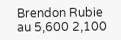Brendon Rubie au 5,600 2,100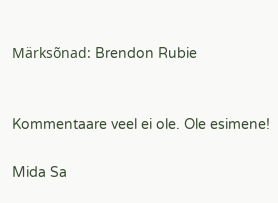Märksõnad: Brendon Rubie


Kommentaare veel ei ole. Ole esimene!

Mida Sa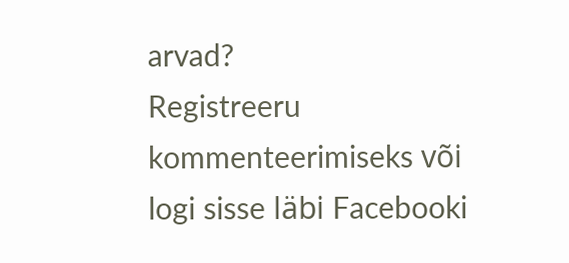arvad?
Registreeru kommenteerimiseks või logi sisse läbi Facebooki